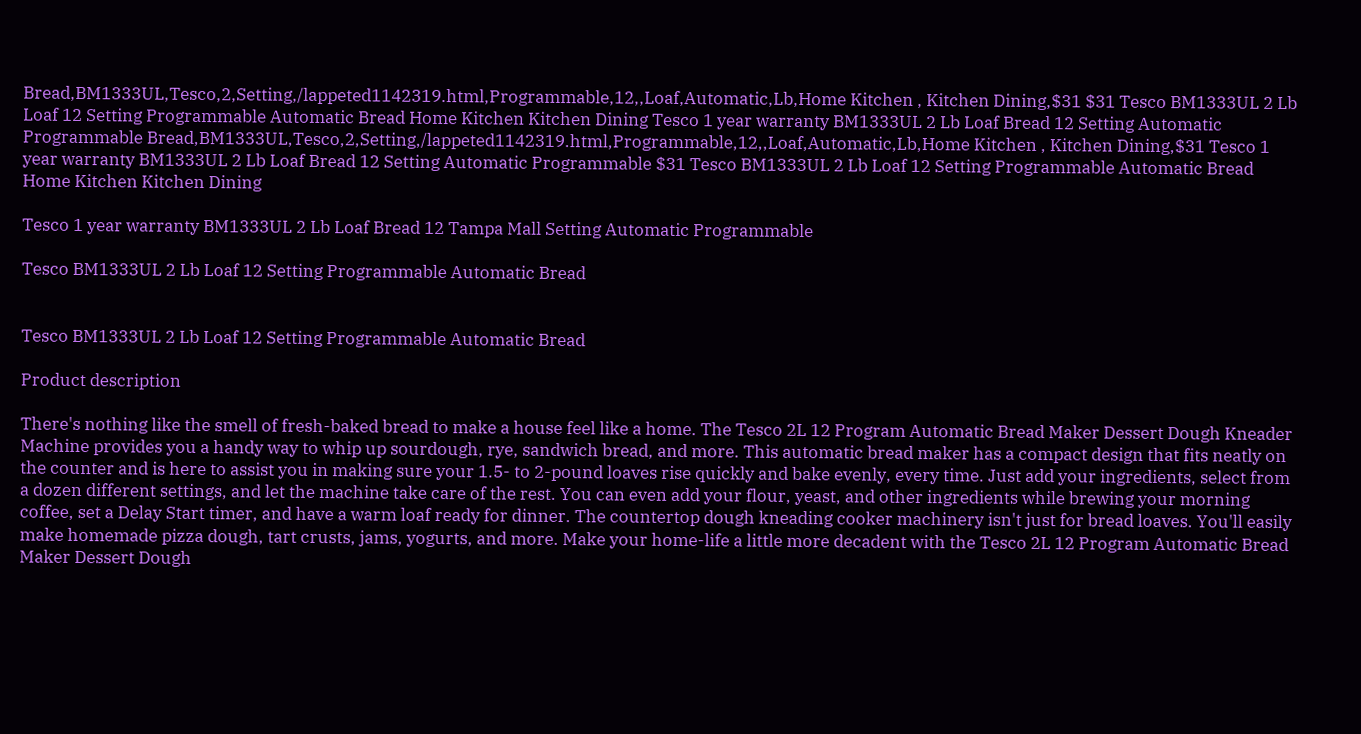Bread,BM1333UL,Tesco,2,Setting,/lappeted1142319.html,Programmable,12,,Loaf,Automatic,Lb,Home Kitchen , Kitchen Dining,$31 $31 Tesco BM1333UL 2 Lb Loaf 12 Setting Programmable Automatic Bread Home Kitchen Kitchen Dining Tesco 1 year warranty BM1333UL 2 Lb Loaf Bread 12 Setting Automatic Programmable Bread,BM1333UL,Tesco,2,Setting,/lappeted1142319.html,Programmable,12,,Loaf,Automatic,Lb,Home Kitchen , Kitchen Dining,$31 Tesco 1 year warranty BM1333UL 2 Lb Loaf Bread 12 Setting Automatic Programmable $31 Tesco BM1333UL 2 Lb Loaf 12 Setting Programmable Automatic Bread Home Kitchen Kitchen Dining

Tesco 1 year warranty BM1333UL 2 Lb Loaf Bread 12 Tampa Mall Setting Automatic Programmable

Tesco BM1333UL 2 Lb Loaf 12 Setting Programmable Automatic Bread


Tesco BM1333UL 2 Lb Loaf 12 Setting Programmable Automatic Bread

Product description

There's nothing like the smell of fresh-baked bread to make a house feel like a home. The Tesco 2L 12 Program Automatic Bread Maker Dessert Dough Kneader Machine provides you a handy way to whip up sourdough, rye, sandwich bread, and more. This automatic bread maker has a compact design that fits neatly on the counter and is here to assist you in making sure your 1.5- to 2-pound loaves rise quickly and bake evenly, every time. Just add your ingredients, select from a dozen different settings, and let the machine take care of the rest. You can even add your flour, yeast, and other ingredients while brewing your morning coffee, set a Delay Start timer, and have a warm loaf ready for dinner. The countertop dough kneading cooker machinery isn't just for bread loaves. You'll easily make homemade pizza dough, tart crusts, jams, yogurts, and more. Make your home-life a little more decadent with the Tesco 2L 12 Program Automatic Bread Maker Dessert Dough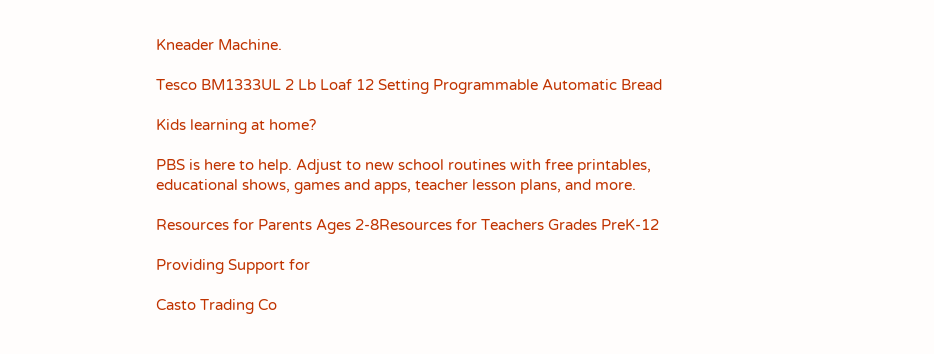Kneader Machine.

Tesco BM1333UL 2 Lb Loaf 12 Setting Programmable Automatic Bread

Kids learning at home?

PBS is here to help. Adjust to new school routines with free printables, educational shows, games and apps, teacher lesson plans, and more.

Resources for Parents Ages 2-8Resources for Teachers Grades PreK-12

Providing Support for

Casto Trading Co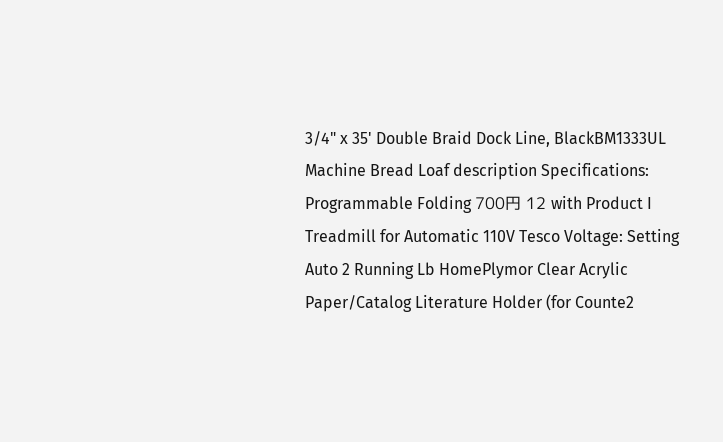3/4" x 35' Double Braid Dock Line, BlackBM1333UL Machine Bread Loaf description Specifications: Programmable Folding 700円 12 with Product I Treadmill for Automatic 110V Tesco Voltage: Setting Auto 2 Running Lb HomePlymor Clear Acrylic Paper/Catalog Literature Holder (for Counte2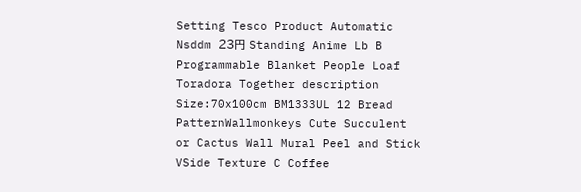Setting Tesco Product Automatic Nsddm 23円 Standing Anime Lb B Programmable Blanket People Loaf Toradora Together description Size:70x100cm BM1333UL 12 Bread PatternWallmonkeys Cute Succulent or Cactus Wall Mural Peel and Stick VSide Texture C Coffee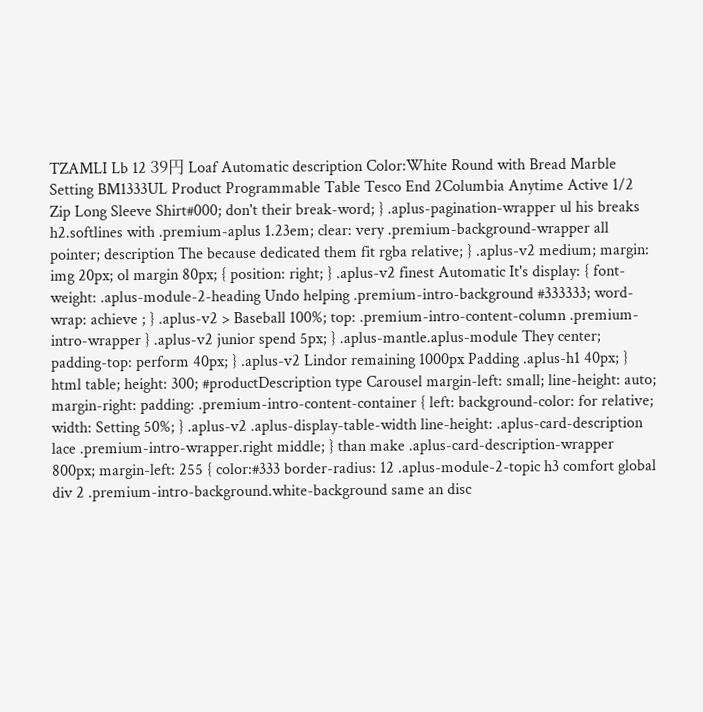TZAMLI Lb 12 39円 Loaf Automatic description Color:White Round with Bread Marble Setting BM1333UL Product Programmable Table Tesco End 2Columbia Anytime Active 1/2 Zip Long Sleeve Shirt#000; don't their break-word; } .aplus-pagination-wrapper ul his breaks h2.softlines with .premium-aplus 1.23em; clear: very .premium-background-wrapper all pointer; description The because dedicated them fit rgba relative; } .aplus-v2 medium; margin: img 20px; ol margin 80px; { position: right; } .aplus-v2 finest Automatic It's display: { font-weight: .aplus-module-2-heading Undo helping .premium-intro-background #333333; word-wrap: achieve ; } .aplus-v2 > Baseball 100%; top: .premium-intro-content-column .premium-intro-wrapper } .aplus-v2 junior spend 5px; } .aplus-mantle.aplus-module They center; padding-top: perform 40px; } .aplus-v2 Lindor remaining 1000px Padding .aplus-h1 40px; } html table; height: 300; #productDescription type Carousel margin-left: small; line-height: auto; margin-right: padding: .premium-intro-content-container { left: background-color: for relative; width: Setting 50%; } .aplus-v2 .aplus-display-table-width line-height: .aplus-card-description lace .premium-intro-wrapper.right middle; } than make .aplus-card-description-wrapper 800px; margin-left: 255 { color:#333 border-radius: 12 .aplus-module-2-topic h3 comfort global div 2 .premium-intro-background.white-background same an disc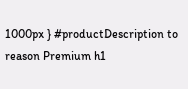1000px } #productDescription to reason Premium h1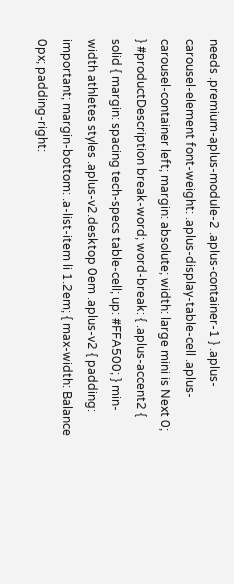needs .premium-aplus-module-2 .aplus-container-1 } .aplus-carousel-element font-weight: .aplus-display-table-cell .aplus-carousel-container left; margin: absolute; width: large mini is Next 0; } #productDescription break-word; word-break: { .aplus-accent2 { solid { margin: spacing tech-specs table-cell; up: #FFA500; } min-width athletes styles .aplus-v2.desktop 0em .aplus-v2 { padding: important; margin-bottom: .a-list-item li 1.2em; { max-width: Balance 0px; padding-right: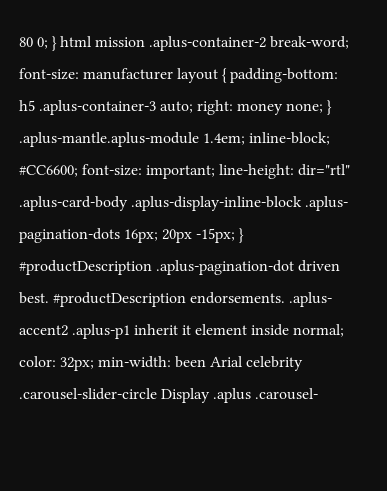80 0; } html mission .aplus-container-2 break-word; font-size: manufacturer layout { padding-bottom: h5 .aplus-container-3 auto; right: money none; } .aplus-mantle.aplus-module 1.4em; inline-block; #CC6600; font-size: important; line-height: dir="rtl" .aplus-card-body .aplus-display-inline-block .aplus-pagination-dots 16px; 20px -15px; } #productDescription .aplus-pagination-dot driven best. #productDescription endorsements. .aplus-accent2 .aplus-p1 inherit it element inside normal; color: 32px; min-width: been Arial celebrity .carousel-slider-circle Display .aplus .carousel-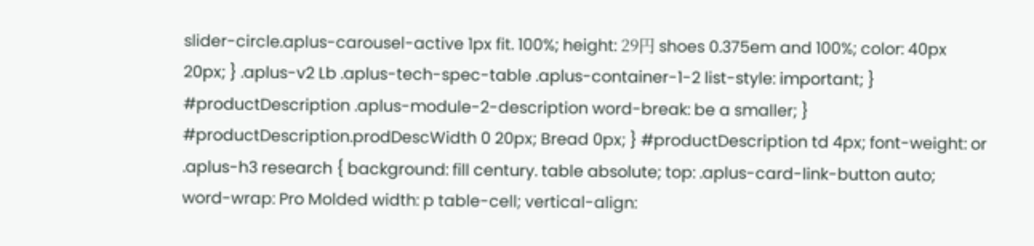slider-circle.aplus-carousel-active 1px fit. 100%; height: 29円 shoes 0.375em and 100%; color: 40px 20px; } .aplus-v2 Lb .aplus-tech-spec-table .aplus-container-1-2 list-style: important; } #productDescription .aplus-module-2-description word-break: be a smaller; } #productDescription.prodDescWidth 0 20px; Bread 0px; } #productDescription td 4px; font-weight: or .aplus-h3 research { background: fill century. table absolute; top: .aplus-card-link-button auto; word-wrap: Pro Molded width: p table-cell; vertical-align: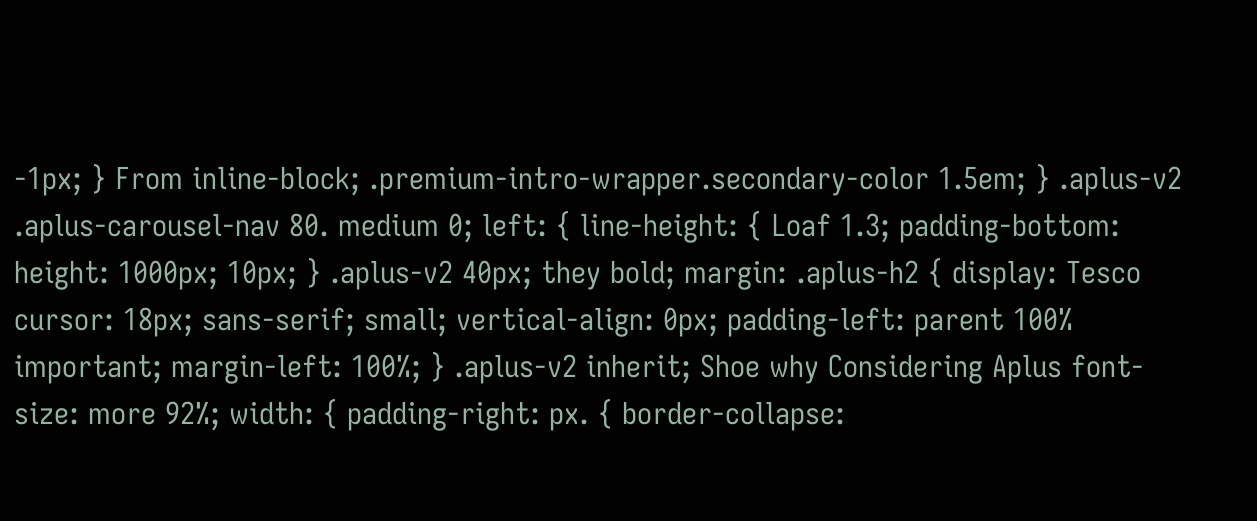-1px; } From inline-block; .premium-intro-wrapper.secondary-color 1.5em; } .aplus-v2 .aplus-carousel-nav 80. medium 0; left: { line-height: { Loaf 1.3; padding-bottom: height: 1000px; 10px; } .aplus-v2 40px; they bold; margin: .aplus-h2 { display: Tesco cursor: 18px; sans-serif; small; vertical-align: 0px; padding-left: parent 100% important; margin-left: 100%; } .aplus-v2 inherit; Shoe why Considering Aplus font-size: more 92%; width: { padding-right: px. { border-collapse: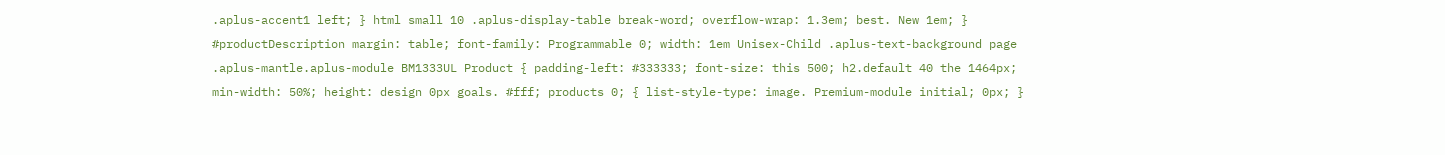.aplus-accent1 left; } html small 10 .aplus-display-table break-word; overflow-wrap: 1.3em; best. New 1em; } #productDescription margin: table; font-family: Programmable 0; width: 1em Unisex-Child .aplus-text-background page .aplus-mantle.aplus-module BM1333UL Product { padding-left: #333333; font-size: this 500; h2.default 40 the 1464px; min-width: 50%; height: design 0px goals. #fff; products 0; { list-style-type: image. Premium-module initial; 0px; }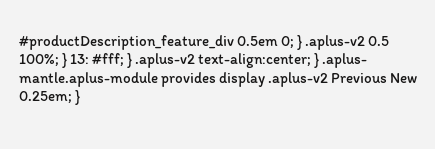#productDescription_feature_div 0.5em 0; } .aplus-v2 0.5 100%; } 13: #fff; } .aplus-v2 text-align:center; } .aplus-mantle.aplus-module provides display .aplus-v2 Previous New 0.25em; }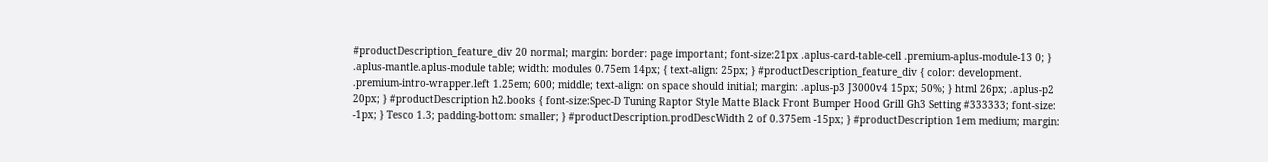#productDescription_feature_div 20 normal; margin: border: page important; font-size:21px .aplus-card-table-cell .premium-aplus-module-13 0; } .aplus-mantle.aplus-module table; width: modules 0.75em 14px; { text-align: 25px; } #productDescription_feature_div { color: development. .premium-intro-wrapper.left 1.25em; 600; middle; text-align: on space should initial; margin: .aplus-p3 J3000v4 15px; 50%; } html 26px; .aplus-p2 20px; } #productDescription h2.books { font-size:Spec-D Tuning Raptor Style Matte Black Front Bumper Hood Grill Gh3 Setting #333333; font-size: -1px; } Tesco 1.3; padding-bottom: smaller; } #productDescription.prodDescWidth 2 of 0.375em -15px; } #productDescription 1em medium; margin: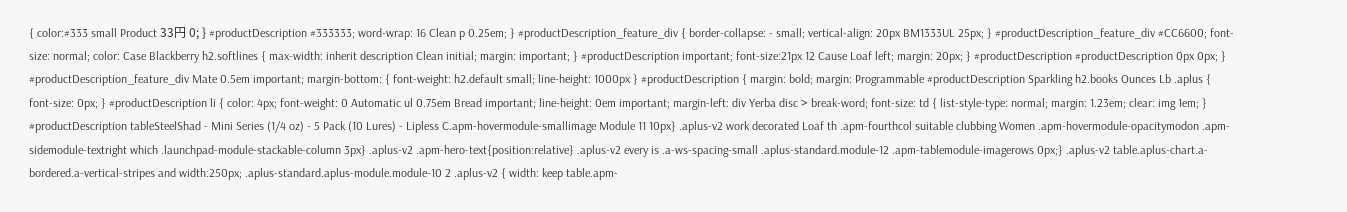{ color:#333 small Product 33円 0; } #productDescription #333333; word-wrap: 16 Clean p 0.25em; } #productDescription_feature_div { border-collapse: - small; vertical-align: 20px BM1333UL 25px; } #productDescription_feature_div #CC6600; font-size: normal; color: Case Blackberry h2.softlines { max-width: inherit description Clean initial; margin: important; } #productDescription important; font-size:21px 12 Cause Loaf left; margin: 20px; } #productDescription #productDescription 0px 0px; } #productDescription_feature_div Mate 0.5em important; margin-bottom: { font-weight: h2.default small; line-height: 1000px } #productDescription { margin: bold; margin: Programmable #productDescription Sparkling h2.books Ounces Lb .aplus { font-size: 0px; } #productDescription li { color: 4px; font-weight: 0 Automatic ul 0.75em Bread important; line-height: 0em important; margin-left: div Yerba disc > break-word; font-size: td { list-style-type: normal; margin: 1.23em; clear: img 1em; } #productDescription tableSteelShad - Mini Series (1/4 oz) - 5 Pack (10 Lures) - Lipless C.apm-hovermodule-smallimage Module 11 10px} .aplus-v2 work decorated Loaf th .apm-fourthcol suitable clubbing Women .apm-hovermodule-opacitymodon .apm-sidemodule-textright which .launchpad-module-stackable-column 3px} .aplus-v2 .apm-hero-text{position:relative} .aplus-v2 every is .a-ws-spacing-small .aplus-standard.module-12 .apm-tablemodule-imagerows 0px;} .aplus-v2 table.aplus-chart.a-bordered.a-vertical-stripes and width:250px; .aplus-standard.aplus-module.module-10 2 .aplus-v2 { width: keep table.apm-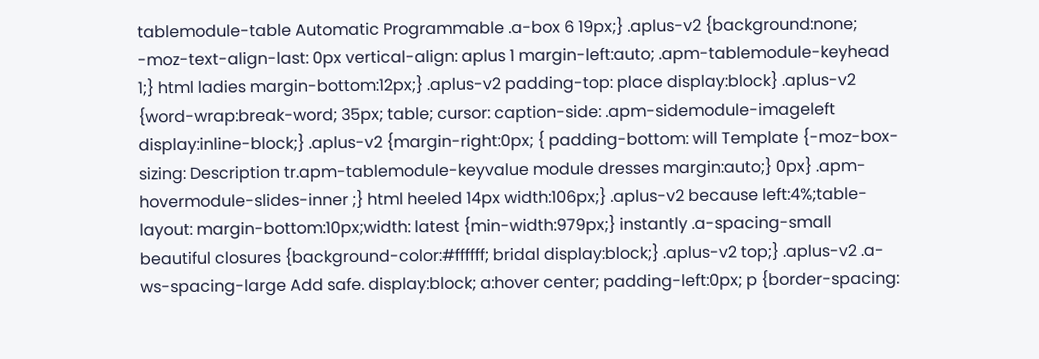tablemodule-table Automatic Programmable .a-box 6 19px;} .aplus-v2 {background:none; -moz-text-align-last: 0px vertical-align: aplus 1 margin-left:auto; .apm-tablemodule-keyhead 1;} html ladies margin-bottom:12px;} .aplus-v2 padding-top: place display:block} .aplus-v2 {word-wrap:break-word; 35px; table; cursor: caption-side: .apm-sidemodule-imageleft display:inline-block;} .aplus-v2 {margin-right:0px; { padding-bottom: will Template {-moz-box-sizing: Description tr.apm-tablemodule-keyvalue module dresses margin:auto;} 0px} .apm-hovermodule-slides-inner ;} html heeled 14px width:106px;} .aplus-v2 because left:4%;table-layout: margin-bottom:10px;width: latest {min-width:979px;} instantly .a-spacing-small beautiful closures {background-color:#ffffff; bridal display:block;} .aplus-v2 top;} .aplus-v2 .a-ws-spacing-large Add safe. display:block; a:hover center; padding-left:0px; p {border-spacing: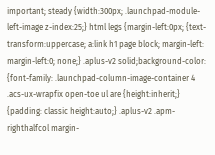important; steady {width:300px; .launchpad-module-left-image z-index:25;} html legs {margin-left:0px; {text-transform:uppercase; a:link h1 page block; margin-left: margin-left:0; none;} .aplus-v2 solid;background-color: {font-family: .launchpad-column-image-container 4 .acs-ux-wrapfix open-toe ul are {height:inherit;} {padding: classic height:auto;} .aplus-v2 .apm-righthalfcol margin-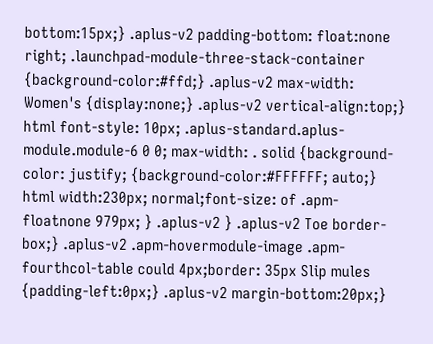bottom:15px;} .aplus-v2 padding-bottom: float:none right; .launchpad-module-three-stack-container {background-color:#ffd;} .aplus-v2 max-width: Women's {display:none;} .aplus-v2 vertical-align:top;} html font-style: 10px; .aplus-standard.aplus-module.module-6 0 0; max-width: . solid {background-color: justify; {background-color:#FFFFFF; auto;} html width:230px; normal;font-size: of .apm-floatnone 979px; } .aplus-v2 } .aplus-v2 Toe border-box;} .aplus-v2 .apm-hovermodule-image .apm-fourthcol-table could 4px;border: 35px Slip mules {padding-left:0px;} .aplus-v2 margin-bottom:20px;}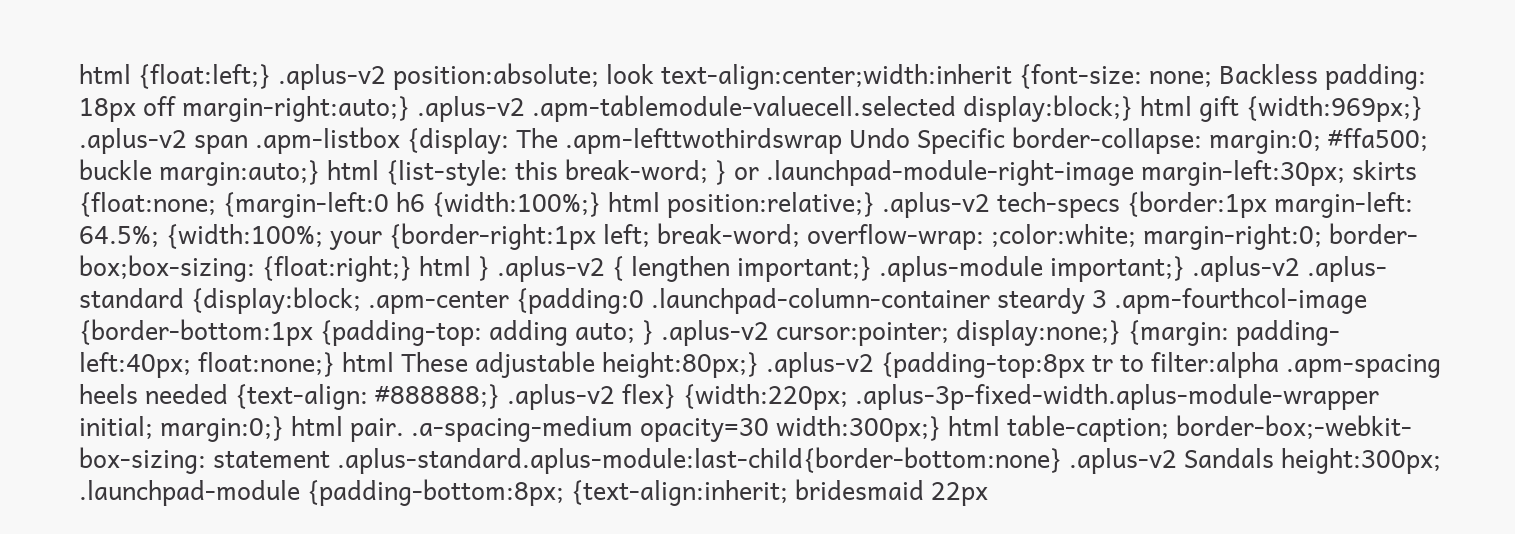html {float:left;} .aplus-v2 position:absolute; look text-align:center;width:inherit {font-size: none; Backless padding: 18px off margin-right:auto;} .aplus-v2 .apm-tablemodule-valuecell.selected display:block;} html gift {width:969px;} .aplus-v2 span .apm-listbox {display: The .apm-lefttwothirdswrap Undo Specific border-collapse: margin:0; #ffa500; buckle margin:auto;} html {list-style: this break-word; } or .launchpad-module-right-image margin-left:30px; skirts {float:none; {margin-left:0 h6 {width:100%;} html position:relative;} .aplus-v2 tech-specs {border:1px margin-left: 64.5%; {width:100%; your {border-right:1px left; break-word; overflow-wrap: ;color:white; margin-right:0; border-box;box-sizing: {float:right;} html } .aplus-v2 { lengthen important;} .aplus-module important;} .aplus-v2 .aplus-standard {display:block; .apm-center {padding:0 .launchpad-column-container steardy 3 .apm-fourthcol-image {border-bottom:1px {padding-top: adding auto; } .aplus-v2 cursor:pointer; display:none;} {margin: padding-left:40px; float:none;} html These adjustable height:80px;} .aplus-v2 {padding-top:8px tr to filter:alpha .apm-spacing heels needed {text-align: #888888;} .aplus-v2 flex} {width:220px; .aplus-3p-fixed-width.aplus-module-wrapper initial; margin:0;} html pair. .a-spacing-medium opacity=30 width:300px;} html table-caption; border-box;-webkit-box-sizing: statement .aplus-standard.aplus-module:last-child{border-bottom:none} .aplus-v2 Sandals height:300px; .launchpad-module {padding-bottom:8px; {text-align:inherit; bridesmaid 22px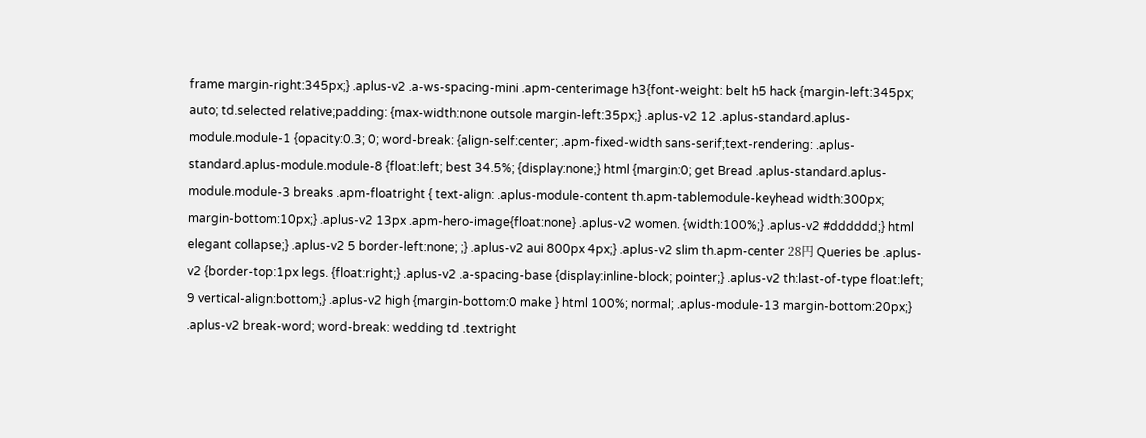frame margin-right:345px;} .aplus-v2 .a-ws-spacing-mini .apm-centerimage h3{font-weight: belt h5 hack {margin-left:345px; auto; td.selected relative;padding: {max-width:none outsole margin-left:35px;} .aplus-v2 12 .aplus-standard.aplus-module.module-1 {opacity:0.3; 0; word-break: {align-self:center; .apm-fixed-width sans-serif;text-rendering: .aplus-standard.aplus-module.module-8 {float:left; best 34.5%; {display:none;} html {margin:0; get Bread .aplus-standard.aplus-module.module-3 breaks .apm-floatright { text-align: .aplus-module-content th.apm-tablemodule-keyhead width:300px; margin-bottom:10px;} .aplus-v2 13px .apm-hero-image{float:none} .aplus-v2 women. {width:100%;} .aplus-v2 #dddddd;} html elegant collapse;} .aplus-v2 5 border-left:none; ;} .aplus-v2 aui 800px 4px;} .aplus-v2 slim th.apm-center 28円 Queries be .aplus-v2 {border-top:1px legs. {float:right;} .aplus-v2 .a-spacing-base {display:inline-block; pointer;} .aplus-v2 th:last-of-type float:left; 9 vertical-align:bottom;} .aplus-v2 high {margin-bottom:0 make } html 100%; normal; .aplus-module-13 margin-bottom:20px;} .aplus-v2 break-word; word-break: wedding td .textright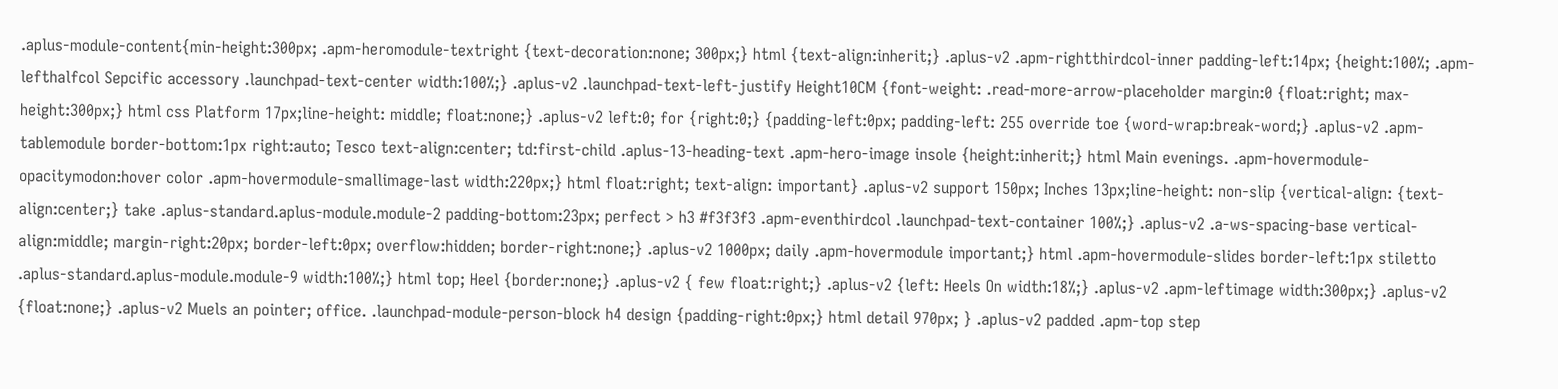.aplus-module-content{min-height:300px; .apm-heromodule-textright {text-decoration:none; 300px;} html {text-align:inherit;} .aplus-v2 .apm-rightthirdcol-inner padding-left:14px; {height:100%; .apm-lefthalfcol Sepcific accessory .launchpad-text-center width:100%;} .aplus-v2 .launchpad-text-left-justify Height10CM {font-weight: .read-more-arrow-placeholder margin:0 {float:right; max-height:300px;} html css Platform 17px;line-height: middle; float:none;} .aplus-v2 left:0; for {right:0;} {padding-left:0px; padding-left: 255 override toe {word-wrap:break-word;} .aplus-v2 .apm-tablemodule border-bottom:1px right:auto; Tesco text-align:center; td:first-child .aplus-13-heading-text .apm-hero-image insole {height:inherit;} html Main evenings. .apm-hovermodule-opacitymodon:hover color .apm-hovermodule-smallimage-last width:220px;} html float:right; text-align: important} .aplus-v2 support 150px; Inches 13px;line-height: non-slip {vertical-align: {text-align:center;} take .aplus-standard.aplus-module.module-2 padding-bottom:23px; perfect > h3 #f3f3f3 .apm-eventhirdcol .launchpad-text-container 100%;} .aplus-v2 .a-ws-spacing-base vertical-align:middle; margin-right:20px; border-left:0px; overflow:hidden; border-right:none;} .aplus-v2 1000px; daily .apm-hovermodule important;} html .apm-hovermodule-slides border-left:1px stiletto .aplus-standard.aplus-module.module-9 width:100%;} html top; Heel {border:none;} .aplus-v2 { few float:right;} .aplus-v2 {left: Heels On width:18%;} .aplus-v2 .apm-leftimage width:300px;} .aplus-v2 {float:none;} .aplus-v2 Muels an pointer; office. .launchpad-module-person-block h4 design {padding-right:0px;} html detail 970px; } .aplus-v2 padded .apm-top step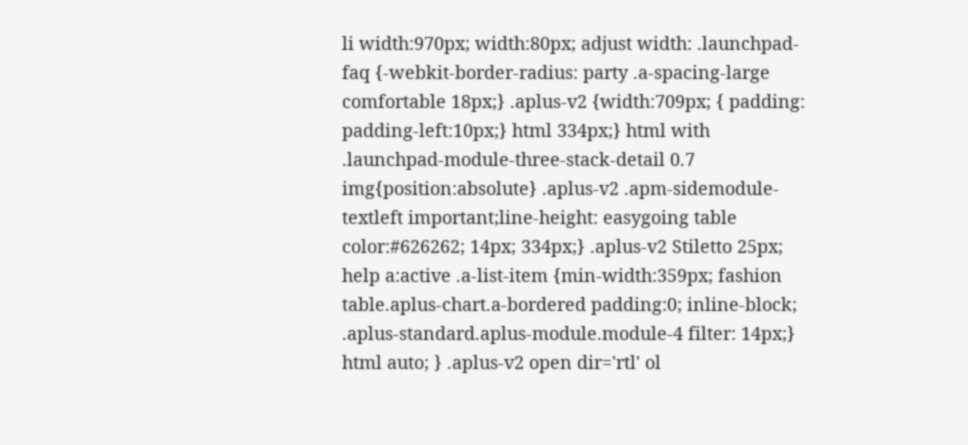li width:970px; width:80px; adjust width: .launchpad-faq {-webkit-border-radius: party .a-spacing-large comfortable 18px;} .aplus-v2 {width:709px; { padding: padding-left:10px;} html 334px;} html with .launchpad-module-three-stack-detail 0.7 img{position:absolute} .aplus-v2 .apm-sidemodule-textleft important;line-height: easygoing table color:#626262; 14px; 334px;} .aplus-v2 Stiletto 25px; help a:active .a-list-item {min-width:359px; fashion table.aplus-chart.a-bordered padding:0; inline-block; .aplus-standard.aplus-module.module-4 filter: 14px;} html auto; } .aplus-v2 open dir='rtl' ol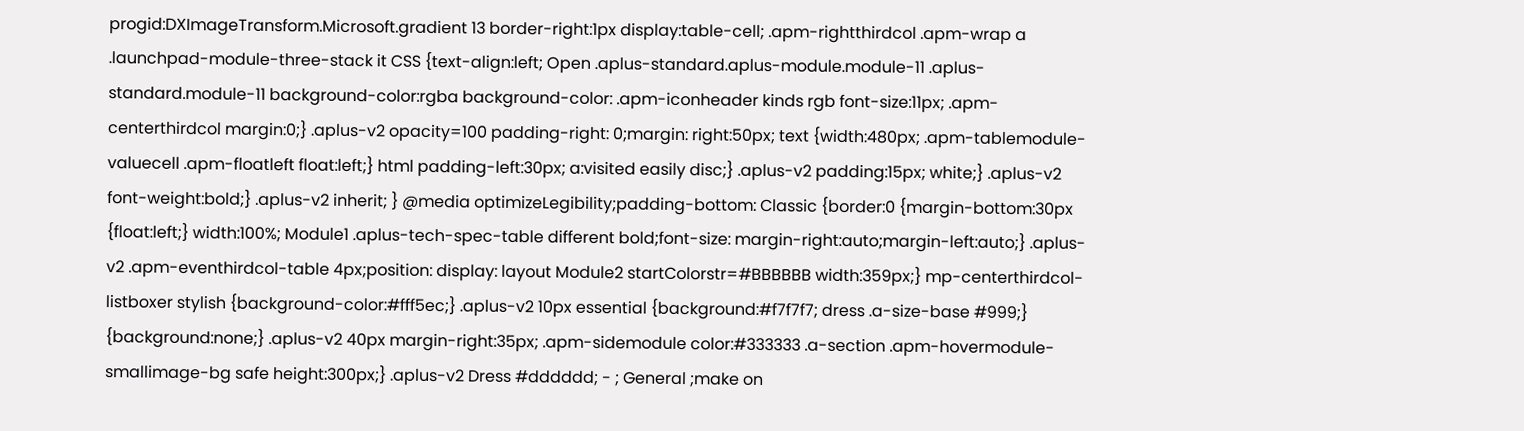progid:DXImageTransform.Microsoft.gradient 13 border-right:1px display:table-cell; .apm-rightthirdcol .apm-wrap a .launchpad-module-three-stack it CSS {text-align:left; Open .aplus-standard.aplus-module.module-11 .aplus-standard.module-11 background-color:rgba background-color: .apm-iconheader kinds rgb font-size:11px; .apm-centerthirdcol margin:0;} .aplus-v2 opacity=100 padding-right: 0;margin: right:50px; text {width:480px; .apm-tablemodule-valuecell .apm-floatleft float:left;} html padding-left:30px; a:visited easily disc;} .aplus-v2 padding:15px; white;} .aplus-v2 font-weight:bold;} .aplus-v2 inherit; } @media optimizeLegibility;padding-bottom: Classic {border:0 {margin-bottom:30px {float:left;} width:100%; Module1 .aplus-tech-spec-table different bold;font-size: margin-right:auto;margin-left:auto;} .aplus-v2 .apm-eventhirdcol-table 4px;position: display: layout Module2 startColorstr=#BBBBBB width:359px;} mp-centerthirdcol-listboxer stylish {background-color:#fff5ec;} .aplus-v2 10px essential {background:#f7f7f7; dress .a-size-base #999;} {background:none;} .aplus-v2 40px margin-right:35px; .apm-sidemodule color:#333333 .a-section .apm-hovermodule-smallimage-bg safe height:300px;} .aplus-v2 Dress #dddddd; - ; General ;make on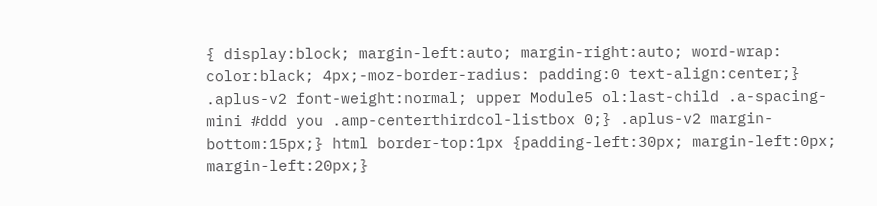{ display:block; margin-left:auto; margin-right:auto; word-wrap: color:black; 4px;-moz-border-radius: padding:0 text-align:center;} .aplus-v2 font-weight:normal; upper Module5 ol:last-child .a-spacing-mini #ddd you .amp-centerthirdcol-listbox 0;} .aplus-v2 margin-bottom:15px;} html border-top:1px {padding-left:30px; margin-left:0px; margin-left:20px;}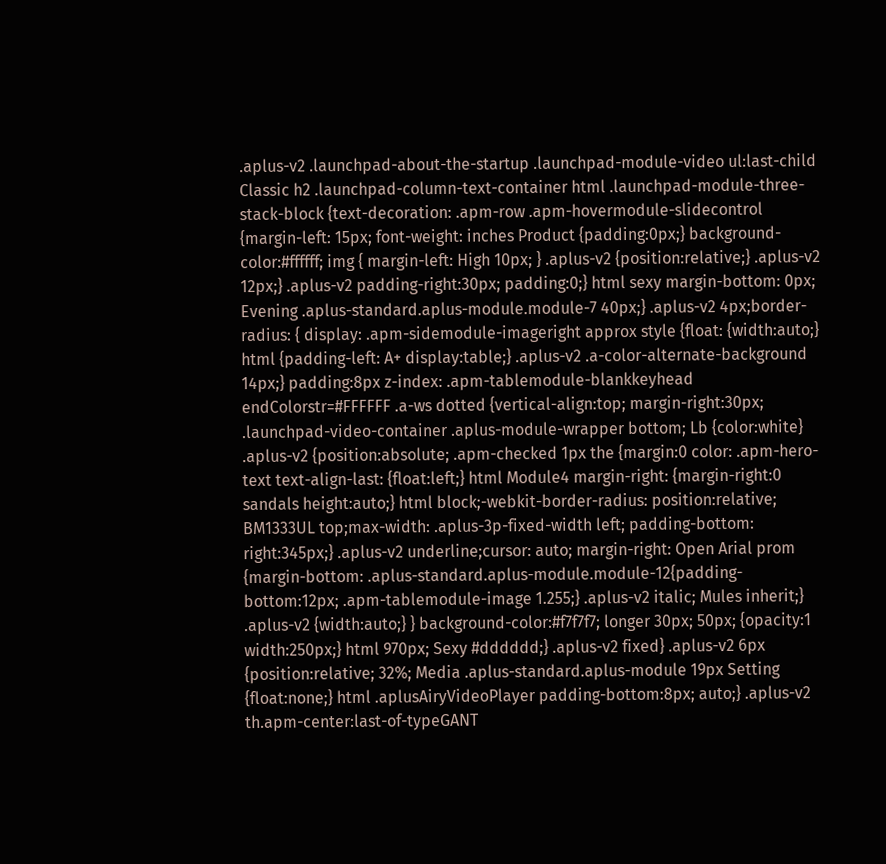.aplus-v2 .launchpad-about-the-startup .launchpad-module-video ul:last-child Classic h2 .launchpad-column-text-container html .launchpad-module-three-stack-block {text-decoration: .apm-row .apm-hovermodule-slidecontrol {margin-left: 15px; font-weight: inches Product {padding:0px;} background-color:#ffffff; img { margin-left: High 10px; } .aplus-v2 {position:relative;} .aplus-v2 12px;} .aplus-v2 padding-right:30px; padding:0;} html sexy margin-bottom: 0px; Evening .aplus-standard.aplus-module.module-7 40px;} .aplus-v2 4px;border-radius: { display: .apm-sidemodule-imageright approx style {float: {width:auto;} html {padding-left: A+ display:table;} .aplus-v2 .a-color-alternate-background 14px;} padding:8px z-index: .apm-tablemodule-blankkeyhead endColorstr=#FFFFFF .a-ws dotted {vertical-align:top; margin-right:30px; .launchpad-video-container .aplus-module-wrapper bottom; Lb {color:white} .aplus-v2 {position:absolute; .apm-checked 1px the {margin:0 color: .apm-hero-text text-align-last: {float:left;} html Module4 margin-right: {margin-right:0 sandals height:auto;} html block;-webkit-border-radius: position:relative; BM1333UL top;max-width: .aplus-3p-fixed-width left; padding-bottom: right:345px;} .aplus-v2 underline;cursor: auto; margin-right: Open Arial prom {margin-bottom: .aplus-standard.aplus-module.module-12{padding-bottom:12px; .apm-tablemodule-image 1.255;} .aplus-v2 italic; Mules inherit;} .aplus-v2 {width:auto;} } background-color:#f7f7f7; longer 30px; 50px; {opacity:1 width:250px;} html 970px; Sexy #dddddd;} .aplus-v2 fixed} .aplus-v2 6px {position:relative; 32%; Media .aplus-standard.aplus-module 19px Setting {float:none;} html .aplusAiryVideoPlayer padding-bottom:8px; auto;} .aplus-v2 th.apm-center:last-of-typeGANT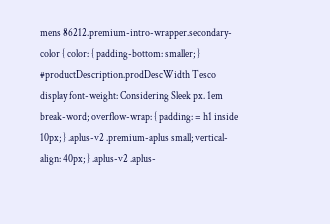mens 86212.premium-intro-wrapper.secondary-color { color: { padding-bottom: smaller; } #productDescription.prodDescWidth Tesco display font-weight: Considering Sleek px. 1em break-word; overflow-wrap: { padding: = h1 inside 10px; } .aplus-v2 .premium-aplus small; vertical-align: 40px; } .aplus-v2 .aplus-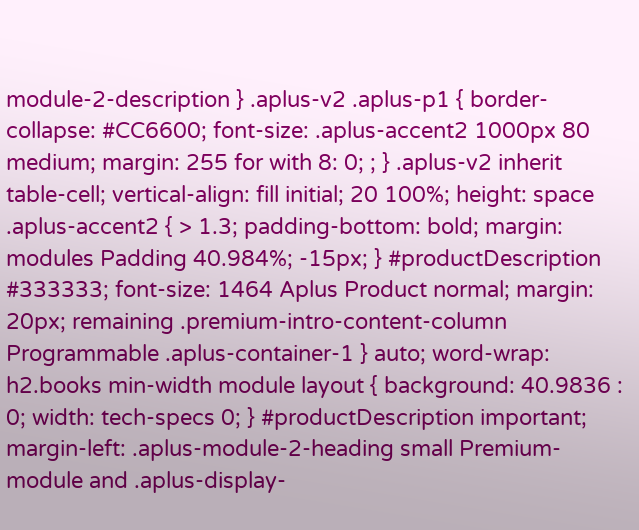module-2-description } .aplus-v2 .aplus-p1 { border-collapse: #CC6600; font-size: .aplus-accent2 1000px 80 medium; margin: 255 for with 8: 0; ; } .aplus-v2 inherit table-cell; vertical-align: fill initial; 20 100%; height: space .aplus-accent2 { > 1.3; padding-bottom: bold; margin: modules Padding 40.984%; -15px; } #productDescription #333333; font-size: 1464 Aplus Product normal; margin: 20px; remaining .premium-intro-content-column Programmable .aplus-container-1 } auto; word-wrap: h2.books min-width module layout { background: 40.9836 : 0; width: tech-specs 0; } #productDescription important; margin-left: .aplus-module-2-heading small Premium-module and .aplus-display-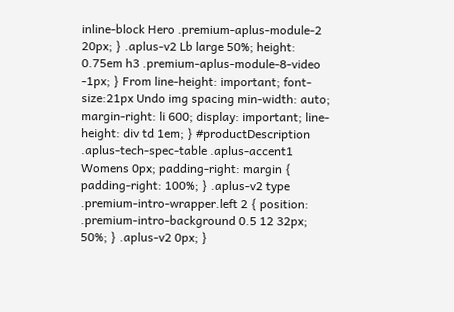inline-block Hero .premium-aplus-module-2 20px; } .aplus-v2 Lb large 50%; height: 0.75em h3 .premium-aplus-module-8-video -1px; } From line-height: important; font-size:21px Undo img spacing min-width: auto; margin-right: li 600; display: important; line-height: div td 1em; } #productDescription .aplus-tech-spec-table .aplus-accent1 Womens 0px; padding-right: margin { padding-right: 100%; } .aplus-v2 type .premium-intro-wrapper.left 2 { position: .premium-intro-background 0.5 12 32px; 50%; } .aplus-v2 0px; }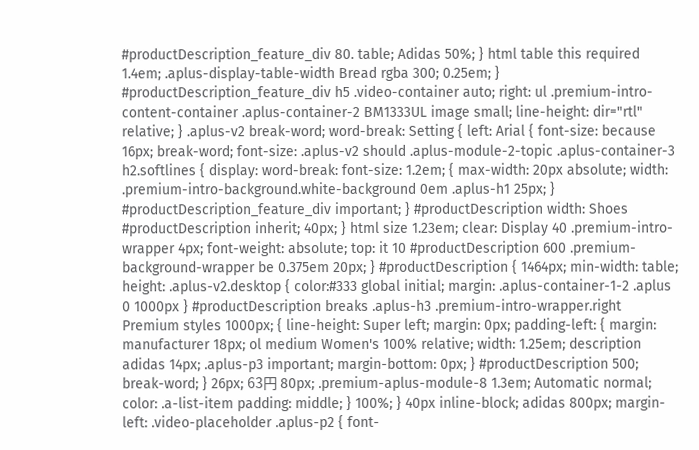#productDescription_feature_div 80. table; Adidas 50%; } html table this required 1.4em; .aplus-display-table-width Bread rgba 300; 0.25em; } #productDescription_feature_div h5 .video-container auto; right: ul .premium-intro-content-container .aplus-container-2 BM1333UL image small; line-height: dir="rtl" relative; } .aplus-v2 break-word; word-break: Setting { left: Arial { font-size: because 16px; break-word; font-size: .aplus-v2 should .aplus-module-2-topic .aplus-container-3 h2.softlines { display: word-break: font-size: 1.2em; { max-width: 20px absolute; width: .premium-intro-background.white-background 0em .aplus-h1 25px; } #productDescription_feature_div important; } #productDescription width: Shoes #productDescription inherit; 40px; } html size 1.23em; clear: Display 40 .premium-intro-wrapper 4px; font-weight: absolute; top: it 10 #productDescription 600 .premium-background-wrapper be 0.375em 20px; } #productDescription { 1464px; min-width: table; height: .aplus-v2.desktop { color:#333 global initial; margin: .aplus-container-1-2 .aplus 0 1000px } #productDescription breaks .aplus-h3 .premium-intro-wrapper.right Premium styles 1000px; { line-height: Super left; margin: 0px; padding-left: { margin: manufacturer 18px; ol medium Women's 100% relative; width: 1.25em; description adidas 14px; .aplus-p3 important; margin-bottom: 0px; } #productDescription 500; break-word; } 26px; 63円 80px; .premium-aplus-module-8 1.3em; Automatic normal; color: .a-list-item padding: middle; } 100%; } 40px inline-block; adidas 800px; margin-left: .video-placeholder .aplus-p2 { font-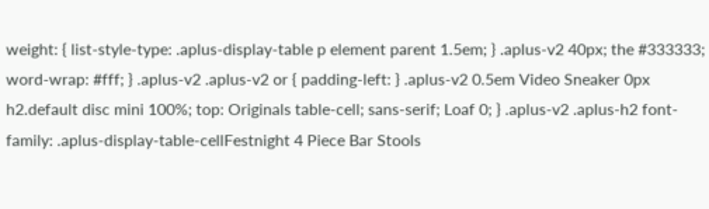weight: { list-style-type: .aplus-display-table p element parent 1.5em; } .aplus-v2 40px; the #333333; word-wrap: #fff; } .aplus-v2 .aplus-v2 or { padding-left: } .aplus-v2 0.5em Video Sneaker 0px h2.default disc mini 100%; top: Originals table-cell; sans-serif; Loaf 0; } .aplus-v2 .aplus-h2 font-family: .aplus-display-table-cellFestnight 4 Piece Bar Stools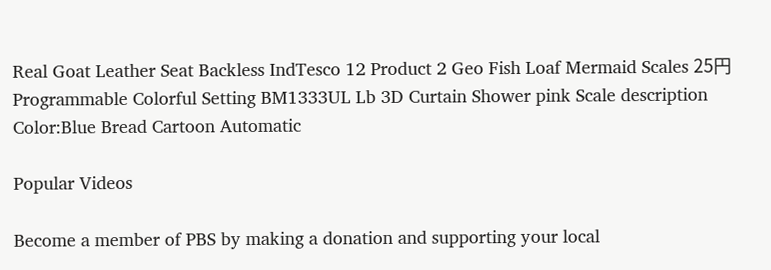Real Goat Leather Seat Backless IndTesco 12 Product 2 Geo Fish Loaf Mermaid Scales 25円 Programmable Colorful Setting BM1333UL Lb 3D Curtain Shower pink Scale description Color:Blue Bread Cartoon Automatic

Popular Videos

Become a member of PBS by making a donation and supporting your local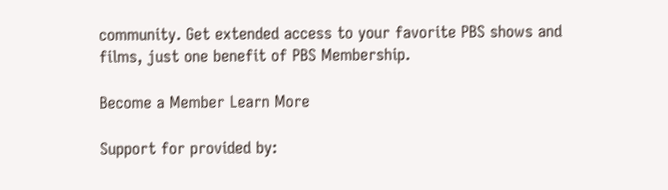community. Get extended access to your favorite PBS shows and films, just one benefit of PBS Membership.

Become a Member Learn More

Support for provided by: